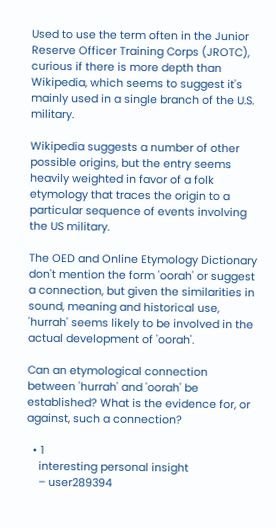Used to use the term often in the Junior Reserve Officer Training Corps (JROTC), curious if there is more depth than Wikipedia, which seems to suggest it's mainly used in a single branch of the U.S. military.

Wikipedia suggests a number of other possible origins, but the entry seems heavily weighted in favor of a folk etymology that traces the origin to a particular sequence of events involving the US military.

The OED and Online Etymology Dictionary don't mention the form 'oorah' or suggest a connection, but given the similarities in sound, meaning and historical use, 'hurrah' seems likely to be involved in the actual development of 'oorah'.

Can an etymological connection between 'hurrah' and 'oorah' be established? What is the evidence for, or against, such a connection?

  • 1
    interesting personal insight
    – user289394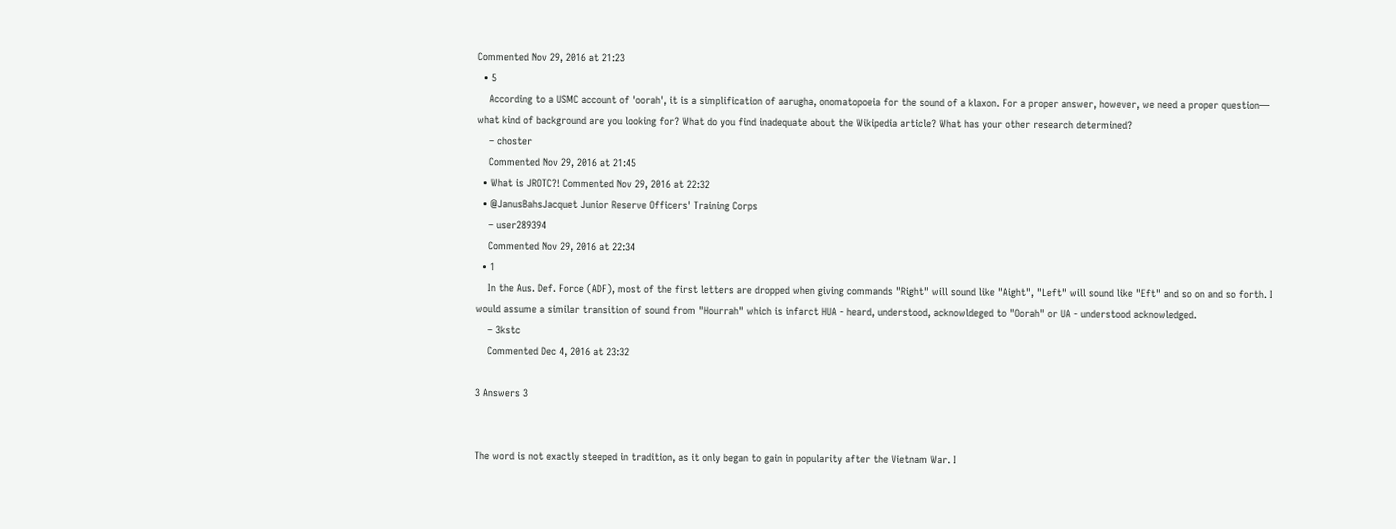Commented Nov 29, 2016 at 21:23
  • 5
    According to a USMC account of 'oorah', it is a simplification of aarugha, onomatopoeia for the sound of a klaxon. For a proper answer, however, we need a proper question— what kind of background are you looking for? What do you find inadequate about the Wikipedia article? What has your other research determined?
    – choster
    Commented Nov 29, 2016 at 21:45
  • What is JROTC?! Commented Nov 29, 2016 at 22:32
  • @JanusBahsJacquet Junior Reserve Officers' Training Corps
    – user289394
    Commented Nov 29, 2016 at 22:34
  • 1
    In the Aus. Def. Force (ADF), most of the first letters are dropped when giving commands "Right" will sound like "Aight", "Left" will sound like "Eft" and so on and so forth. I would assume a similar transition of sound from "Hourrah" which is infarct HUA - heard, understood, acknowldeged to "Oorah" or UA - understood acknowledged.
    – 3kstc
    Commented Dec 4, 2016 at 23:32

3 Answers 3


The word is not exactly steeped in tradition, as it only began to gain in popularity after the Vietnam War. I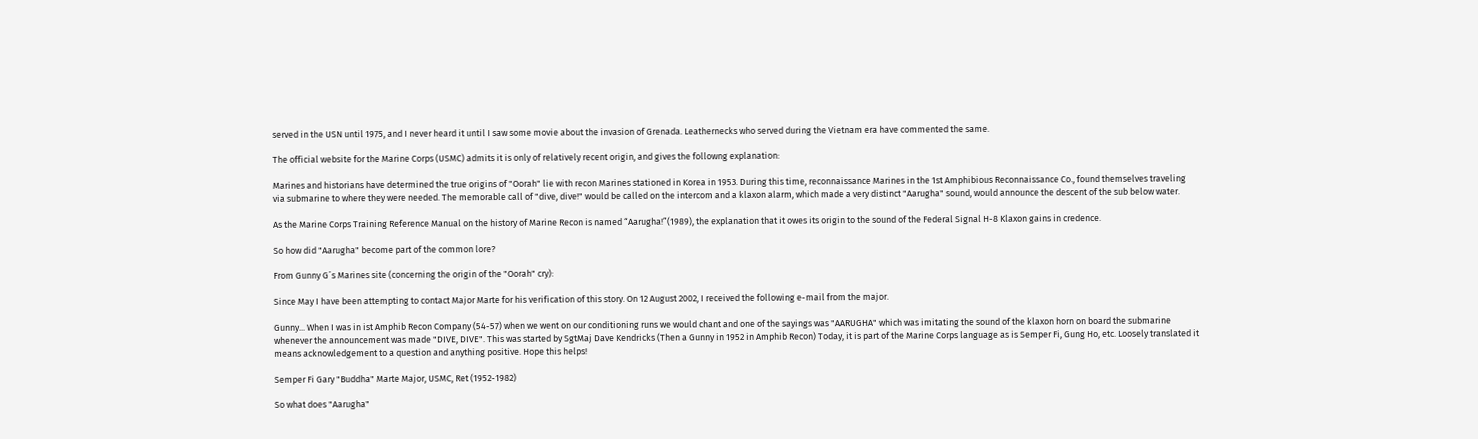served in the USN until 1975, and I never heard it until I saw some movie about the invasion of Grenada. Leathernecks who served during the Vietnam era have commented the same.

The official website for the Marine Corps (USMC) admits it is only of relatively recent origin, and gives the followng explanation:

Marines and historians have determined the true origins of "Oorah" lie with recon Marines stationed in Korea in 1953. During this time, reconnaissance Marines in the 1st Amphibious Reconnaissance Co., found themselves traveling via submarine to where they were needed. The memorable call of "dive, dive!" would be called on the intercom and a klaxon alarm, which made a very distinct "Aarugha" sound, would announce the descent of the sub below water.

As the Marine Corps Training Reference Manual on the history of Marine Recon is named “Aarugha!”(1989), the explanation that it owes its origin to the sound of the Federal Signal H-8 Klaxon gains in credence.

So how did "Aarugha" become part of the common lore?

From Gunny G´s Marines site (concerning the origin of the "Oorah" cry):

Since May I have been attempting to contact Major Marte for his verification of this story. On 12 August 2002, I received the following e-mail from the major.

Gunny... When I was in ist Amphib Recon Company (54-57) when we went on our conditioning runs we would chant and one of the sayings was "AARUGHA" which was imitating the sound of the klaxon horn on board the submarine whenever the announcement was made "DIVE, DIVE". This was started by SgtMaj Dave Kendricks (Then a Gunny in 1952 in Amphib Recon) Today, it is part of the Marine Corps language as is Semper Fi, Gung Ho, etc. Loosely translated it means acknowledgement to a question and anything positive. Hope this helps!

Semper Fi Gary "Buddha" Marte Major, USMC, Ret (1952-1982)

So what does "Aarugha"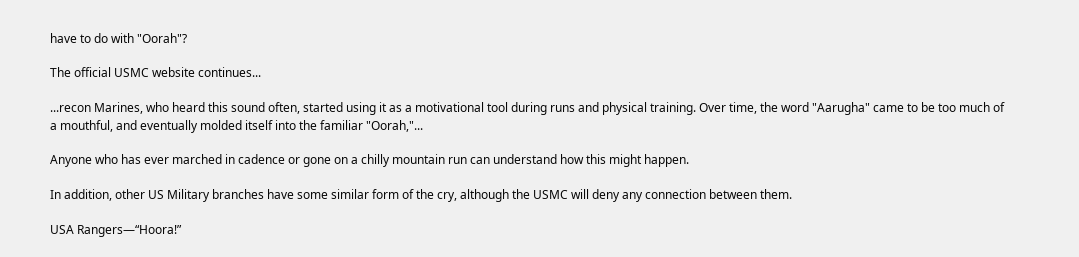have to do with "Oorah"?

The official USMC website continues...

...recon Marines, who heard this sound often, started using it as a motivational tool during runs and physical training. Over time, the word "Aarugha" came to be too much of a mouthful, and eventually molded itself into the familiar "Oorah,"...

Anyone who has ever marched in cadence or gone on a chilly mountain run can understand how this might happen.

In addition, other US Military branches have some similar form of the cry, although the USMC will deny any connection between them.

USA Rangers—“Hoora!”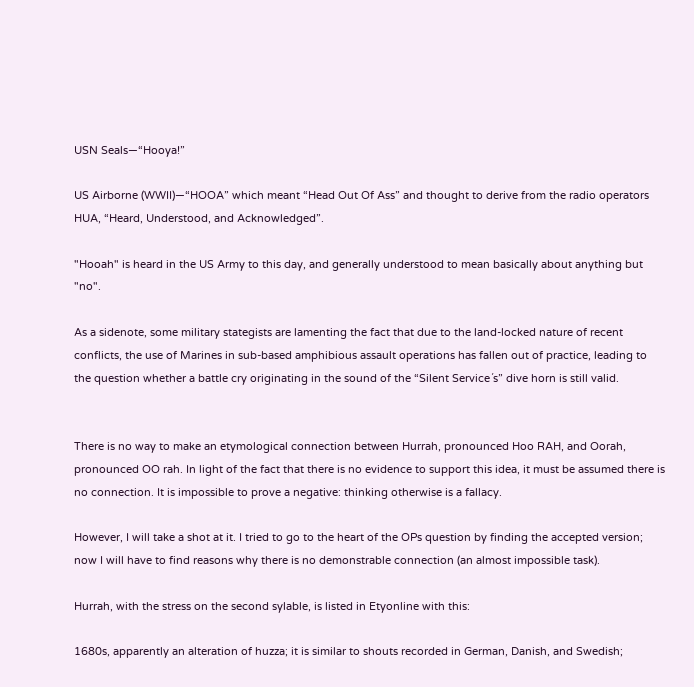USN Seals—“Hooya!”

US Airborne (WWII)—“HOOA” which meant “Head Out Of Ass” and thought to derive from the radio operators HUA, “Heard, Understood, and Acknowledged”.

"Hooah" is heard in the US Army to this day, and generally understood to mean basically about anything but "no".

As a sidenote, some military stategists are lamenting the fact that due to the land-locked nature of recent conflicts, the use of Marines in sub-based amphibious assault operations has fallen out of practice, leading to the question whether a battle cry originating in the sound of the “Silent Service´s” dive horn is still valid.


There is no way to make an etymological connection between Hurrah, pronounced Hoo RAH, and Oorah, pronounced OO rah. In light of the fact that there is no evidence to support this idea, it must be assumed there is no connection. It is impossible to prove a negative: thinking otherwise is a fallacy.

However, I will take a shot at it. I tried to go to the heart of the OPs question by finding the accepted version; now I will have to find reasons why there is no demonstrable connection (an almost impossible task).

Hurrah, with the stress on the second sylable, is listed in Etyonline with this:

1680s, apparently an alteration of huzza; it is similar to shouts recorded in German, Danish, and Swedish;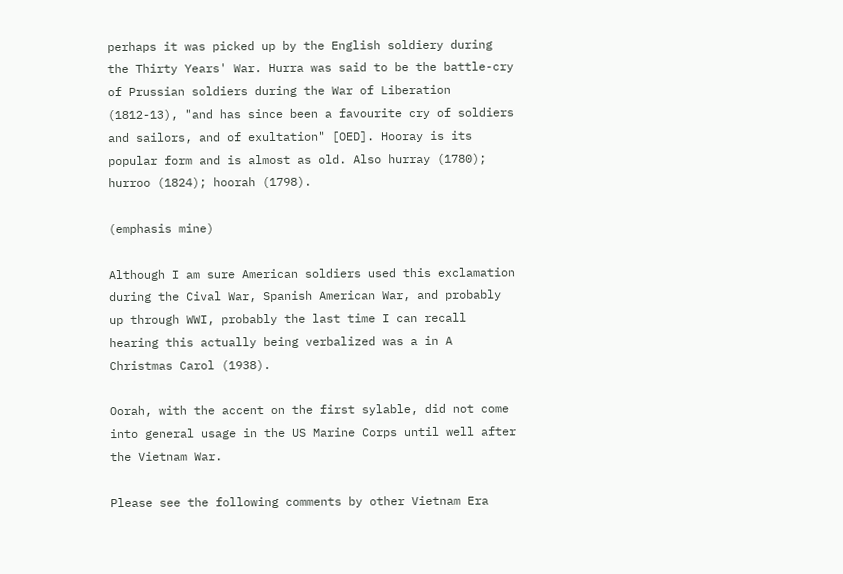perhaps it was picked up by the English soldiery during the Thirty Years' War. Hurra was said to be the battle-cry of Prussian soldiers during the War of Liberation (1812-13), "and has since been a favourite cry of soldiers and sailors, and of exultation" [OED]. Hooray is its popular form and is almost as old. Also hurray (1780); hurroo (1824); hoorah (1798).

(emphasis mine)

Although I am sure American soldiers used this exclamation during the Cival War, Spanish American War, and probably up through WWI, probably the last time I can recall hearing this actually being verbalized was a in A Christmas Carol (1938).

Oorah, with the accent on the first sylable, did not come into general usage in the US Marine Corps until well after the Vietnam War.

Please see the following comments by other Vietnam Era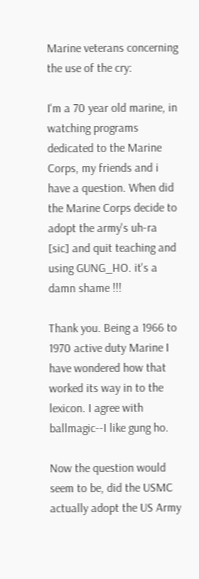Marine veterans concerning the use of the cry:

I'm a 70 year old marine, in watching programs dedicated to the Marine Corps, my friends and i have a question. When did the Marine Corps decide to adopt the army's uh-ra [sic] and quit teaching and using GUNG_HO. it's a damn shame !!!

Thank you. Being a 1966 to 1970 active duty Marine I have wondered how that worked its way in to the lexicon. I agree with ballmagic--I like gung ho.

Now the question would seem to be, did the USMC actually adopt the US Army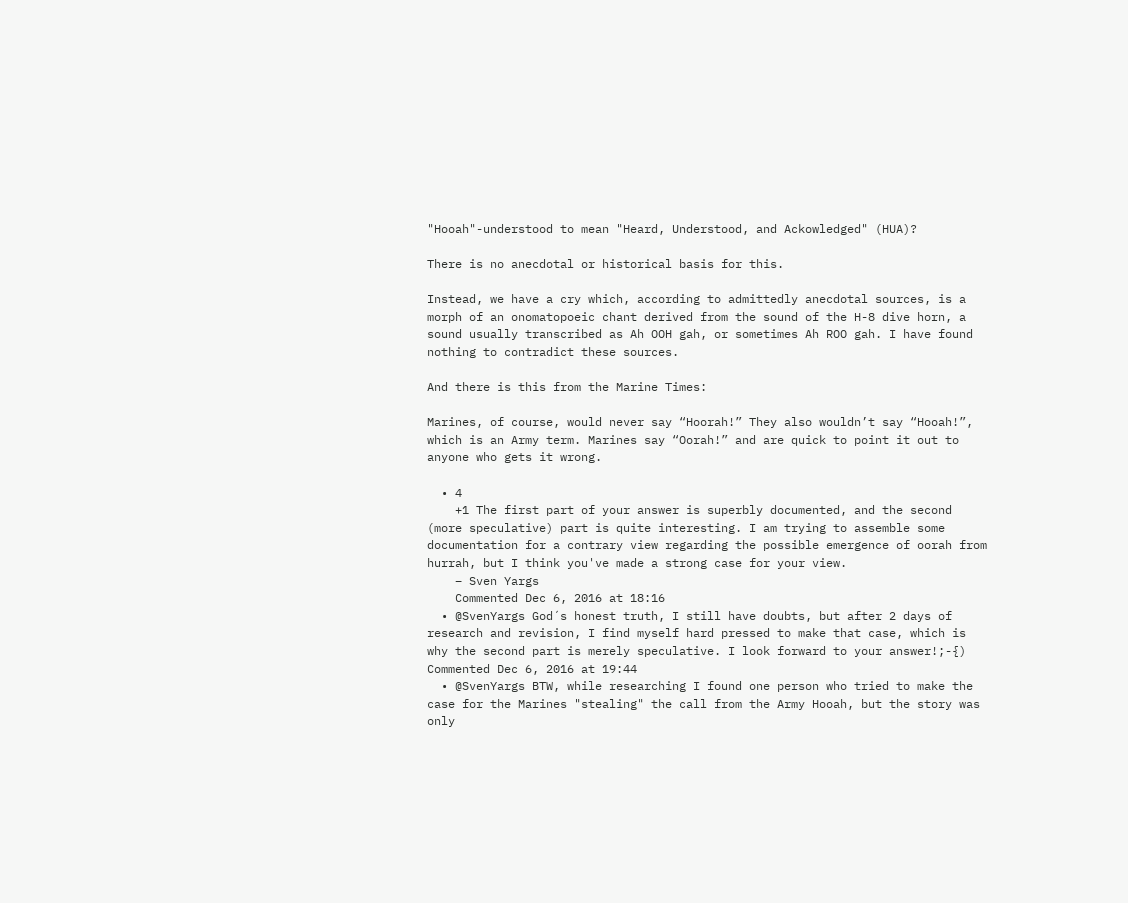"Hooah"-understood to mean "Heard, Understood, and Ackowledged" (HUA)?

There is no anecdotal or historical basis for this.

Instead, we have a cry which, according to admittedly anecdotal sources, is a morph of an onomatopoeic chant derived from the sound of the H-8 dive horn, a sound usually transcribed as Ah OOH gah, or sometimes Ah ROO gah. I have found nothing to contradict these sources.

And there is this from the Marine Times:

Marines, of course, would never say “Hoorah!” They also wouldn’t say “Hooah!”, which is an Army term. Marines say “Oorah!” and are quick to point it out to anyone who gets it wrong.

  • 4
    +1 The first part of your answer is superbly documented, and the second (more speculative) part is quite interesting. I am trying to assemble some documentation for a contrary view regarding the possible emergence of oorah from hurrah, but I think you've made a strong case for your view.
    – Sven Yargs
    Commented Dec 6, 2016 at 18:16
  • @SvenYargs God´s honest truth, I still have doubts, but after 2 days of research and revision, I find myself hard pressed to make that case, which is why the second part is merely speculative. I look forward to your answer!;-{) Commented Dec 6, 2016 at 19:44
  • @SvenYargs BTW, while researching I found one person who tried to make the case for the Marines "stealing" the call from the Army Hooah, but the story was only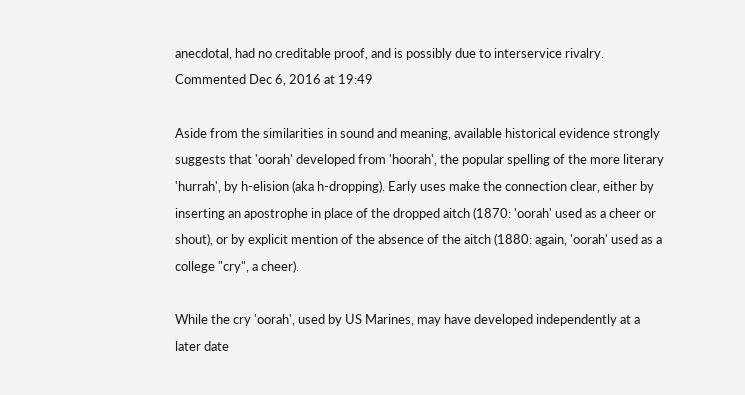anecdotal, had no creditable proof, and is possibly due to interservice rivalry. Commented Dec 6, 2016 at 19:49

Aside from the similarities in sound and meaning, available historical evidence strongly suggests that 'oorah' developed from 'hoorah', the popular spelling of the more literary 'hurrah', by h-elision (aka h-dropping). Early uses make the connection clear, either by inserting an apostrophe in place of the dropped aitch (1870: 'oorah' used as a cheer or shout), or by explicit mention of the absence of the aitch (1880: again, 'oorah' used as a college "cry", a cheer).

While the cry 'oorah', used by US Marines, may have developed independently at a later date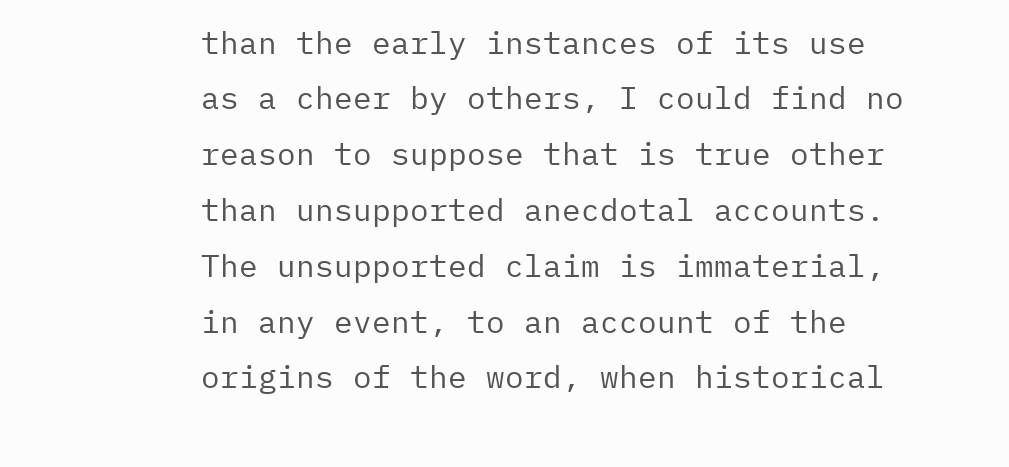than the early instances of its use as a cheer by others, I could find no reason to suppose that is true other than unsupported anecdotal accounts. The unsupported claim is immaterial, in any event, to an account of the origins of the word, when historical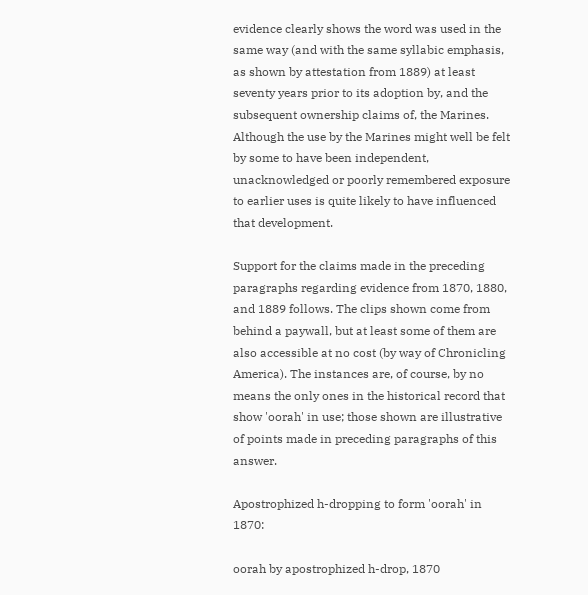evidence clearly shows the word was used in the same way (and with the same syllabic emphasis, as shown by attestation from 1889) at least seventy years prior to its adoption by, and the subsequent ownership claims of, the Marines. Although the use by the Marines might well be felt by some to have been independent, unacknowledged or poorly remembered exposure to earlier uses is quite likely to have influenced that development.

Support for the claims made in the preceding paragraphs regarding evidence from 1870, 1880, and 1889 follows. The clips shown come from behind a paywall, but at least some of them are also accessible at no cost (by way of Chronicling America). The instances are, of course, by no means the only ones in the historical record that show 'oorah' in use; those shown are illustrative of points made in preceding paragraphs of this answer.

Apostrophized h-dropping to form 'oorah' in 1870:

oorah by apostrophized h-drop, 1870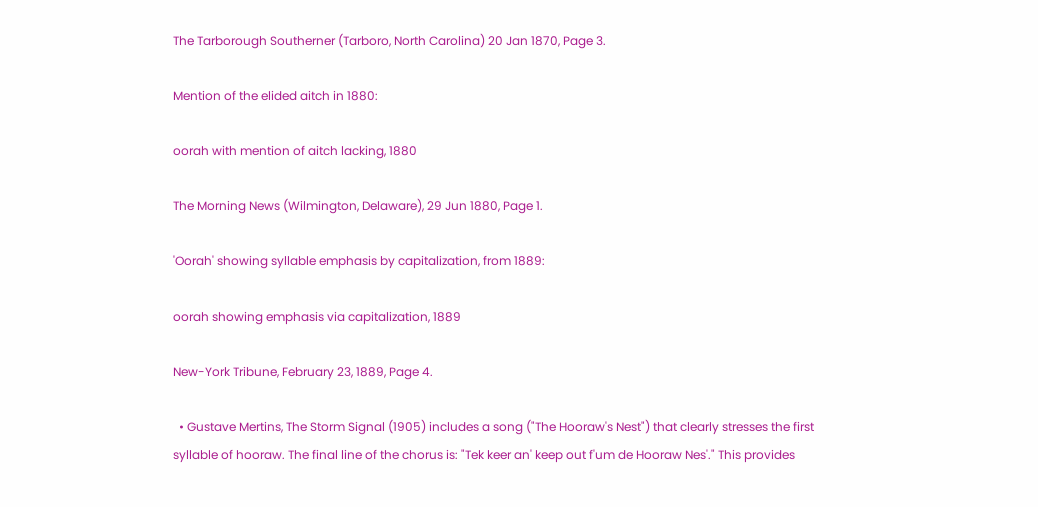The Tarborough Southerner (Tarboro, North Carolina) 20 Jan 1870, Page 3.

Mention of the elided aitch in 1880:

oorah with mention of aitch lacking, 1880

The Morning News (Wilmington, Delaware), 29 Jun 1880, Page 1.

'Oorah' showing syllable emphasis by capitalization, from 1889:

oorah showing emphasis via capitalization, 1889

New-York Tribune, February 23, 1889, Page 4.

  • Gustave Mertins, The Storm Signal (1905) includes a song ("The Hooraw's Nest") that clearly stresses the first syllable of hooraw. The final line of the chorus is: "Tek keer an' keep out f'um de Hooraw Nes'." This provides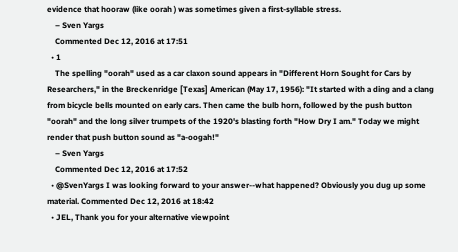evidence that hooraw (like oorah ) was sometimes given a first-syllable stress.
    – Sven Yargs
    Commented Dec 12, 2016 at 17:51
  • 1
    The spelling "oorah" used as a car claxon sound appears in "Different Horn Sought for Cars by Researchers," in the Breckenridge [Texas] American (May 17, 1956): "It started with a ding and a clang from bicycle bells mounted on early cars. Then came the bulb horn, followed by the push button "oorah" and the long silver trumpets of the 1920's blasting forth "How Dry I am." Today we might render that push button sound as "a-oogah!"
    – Sven Yargs
    Commented Dec 12, 2016 at 17:52
  • @SvenYargs I was looking forward to your answer--what happened? Obviously you dug up some material. Commented Dec 12, 2016 at 18:42
  • JEL, Thank you for your alternative viewpoint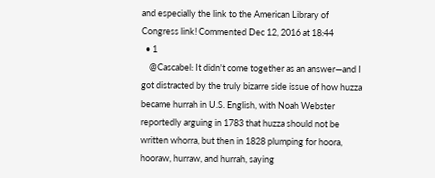and especially the link to the American Library of Congress link! Commented Dec 12, 2016 at 18:44
  • 1
    @Cascabel: It didn't come together as an answer—and I got distracted by the truly bizarre side issue of how huzza became hurrah in U.S. English, with Noah Webster reportedly arguing in 1783 that huzza should not be written whorra, but then in 1828 plumping for hoora, hooraw, hurraw, and hurrah, saying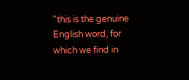"this is the genuine English word, for which we find in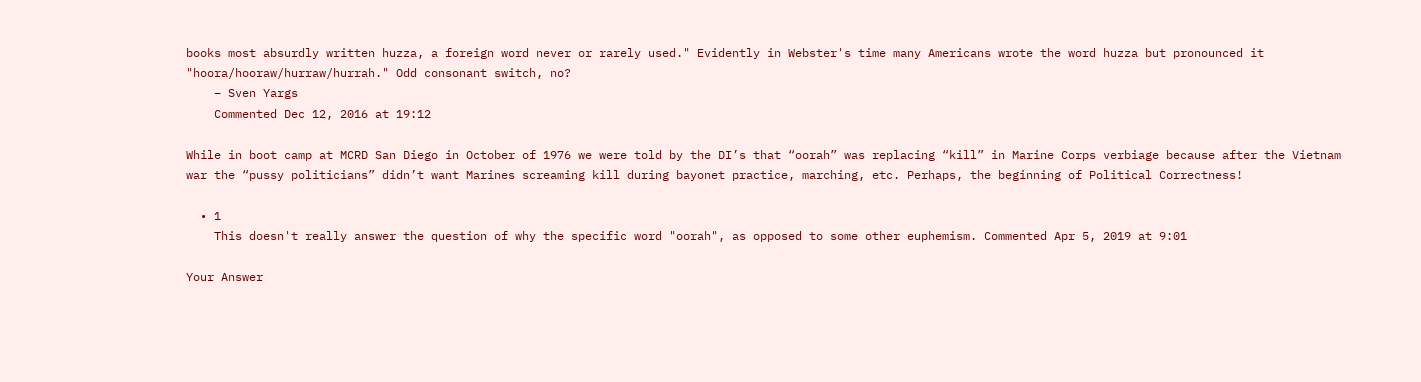books most absurdly written huzza, a foreign word never or rarely used." Evidently in Webster's time many Americans wrote the word huzza but pronounced it "hoora/hooraw/hurraw/hurrah." Odd consonant switch, no?
    – Sven Yargs
    Commented Dec 12, 2016 at 19:12

While in boot camp at MCRD San Diego in October of 1976 we were told by the DI’s that “oorah” was replacing “kill” in Marine Corps verbiage because after the Vietnam war the “pussy politicians” didn’t want Marines screaming kill during bayonet practice, marching, etc. Perhaps, the beginning of Political Correctness!

  • 1
    This doesn't really answer the question of why the specific word "oorah", as opposed to some other euphemism. Commented Apr 5, 2019 at 9:01

Your Answer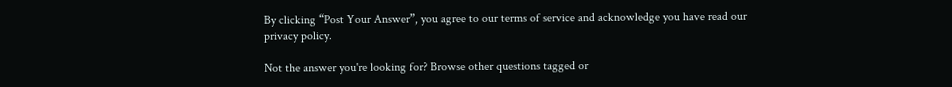By clicking “Post Your Answer”, you agree to our terms of service and acknowledge you have read our privacy policy.

Not the answer you're looking for? Browse other questions tagged or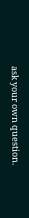ask your own question.